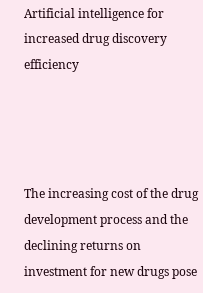Artificial intelligence for increased drug discovery efficiency




The increasing cost of the drug development process and the declining returns on investment for new drugs pose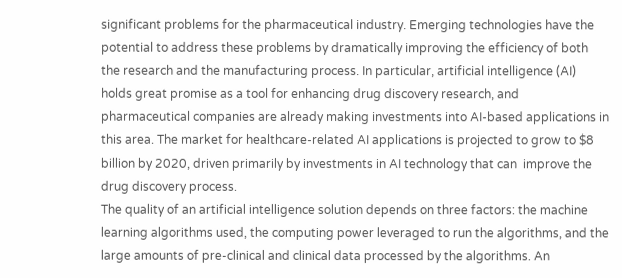significant problems for the pharmaceutical industry. Emerging technologies have the potential to address these problems by dramatically improving the efficiency of both the research and the manufacturing process. In particular, artificial intelligence (AI) holds great promise as a tool for enhancing drug discovery research, and pharmaceutical companies are already making investments into AI-based applications in this area. The market for healthcare-related AI applications is projected to grow to $8 billion by 2020, driven primarily by investments in AI technology that can  improve the drug discovery process.
The quality of an artificial intelligence solution depends on three factors: the machine learning algorithms used, the computing power leveraged to run the algorithms, and the large amounts of pre-clinical and clinical data processed by the algorithms. An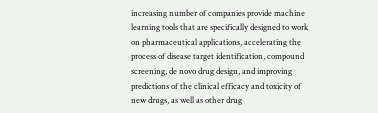increasing number of companies provide machine learning tools that are specifically designed to work on pharmaceutical applications, accelerating the process of disease target identification, compound screening, de novo drug design, and improving predictions of the clinical efficacy and toxicity of new drugs, as well as other drug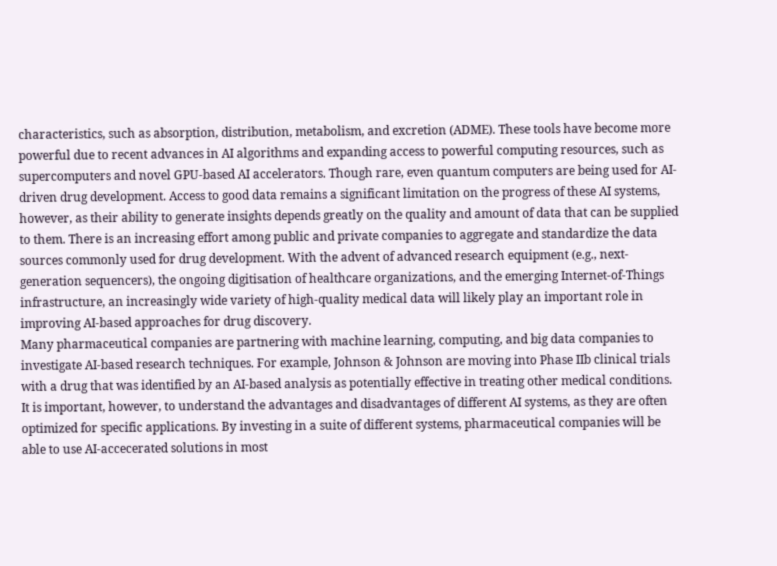characteristics, such as absorption, distribution, metabolism, and excretion (ADME). These tools have become more powerful due to recent advances in AI algorithms and expanding access to powerful computing resources, such as supercomputers and novel GPU-based AI accelerators. Though rare, even quantum computers are being used for AI-driven drug development. Access to good data remains a significant limitation on the progress of these AI systems, however, as their ability to generate insights depends greatly on the quality and amount of data that can be supplied to them. There is an increasing effort among public and private companies to aggregate and standardize the data sources commonly used for drug development. With the advent of advanced research equipment (e.g., next-generation sequencers), the ongoing digitisation of healthcare organizations, and the emerging Internet-of-Things infrastructure, an increasingly wide variety of high-quality medical data will likely play an important role in improving AI-based approaches for drug discovery.
Many pharmaceutical companies are partnering with machine learning, computing, and big data companies to investigate AI-based research techniques. For example, Johnson & Johnson are moving into Phase IIb clinical trials with a drug that was identified by an AI-based analysis as potentially effective in treating other medical conditions. It is important, however, to understand the advantages and disadvantages of different AI systems, as they are often optimized for specific applications. By investing in a suite of different systems, pharmaceutical companies will be able to use AI-accecerated solutions in most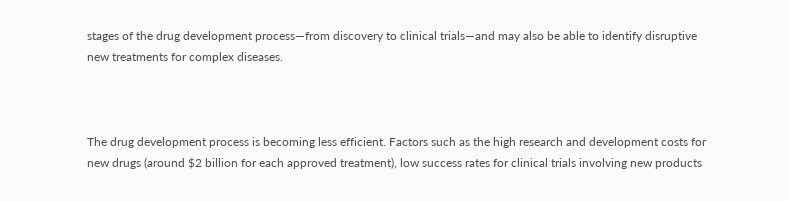stages of the drug development process—from discovery to clinical trials—and may also be able to identify disruptive new treatments for complex diseases.



The drug development process is becoming less efficient. Factors such as the high research and development costs for new drugs (around $2 billion for each approved treatment), low success rates for clinical trials involving new products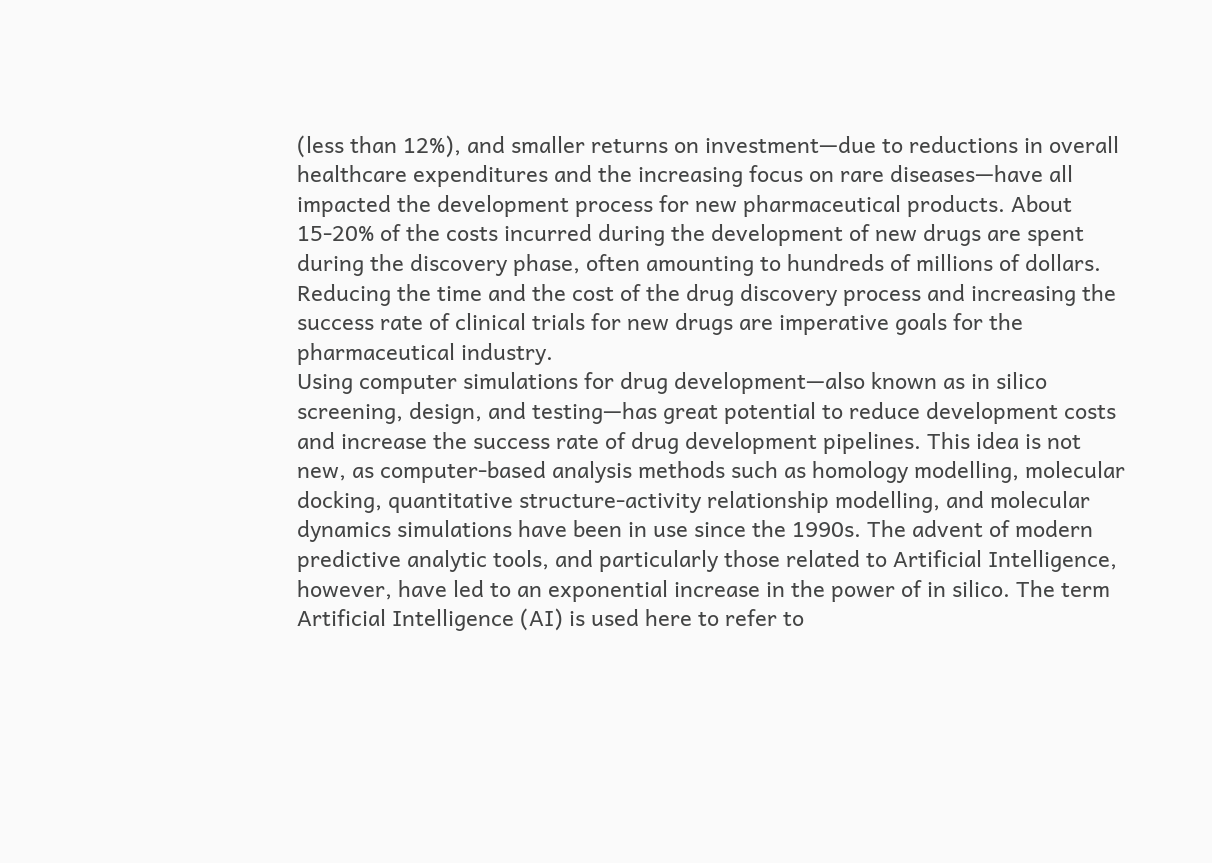(less than 12%), and smaller returns on investment—due to reductions in overall healthcare expenditures and the increasing focus on rare diseases—have all impacted the development process for new pharmaceutical products. About 15-20% of the costs incurred during the development of new drugs are spent during the discovery phase, often amounting to hundreds of millions of dollars. Reducing the time and the cost of the drug discovery process and increasing the success rate of clinical trials for new drugs are imperative goals for the pharmaceutical industry.
Using computer simulations for drug development—also known as in silico screening, design, and testing—has great potential to reduce development costs and increase the success rate of drug development pipelines. This idea is not new, as computer-based analysis methods such as homology modelling, molecular docking, quantitative structure-activity relationship modelling, and molecular dynamics simulations have been in use since the 1990s. The advent of modern predictive analytic tools, and particularly those related to Artificial Intelligence, however, have led to an exponential increase in the power of in silico. The term Artificial Intelligence (AI) is used here to refer to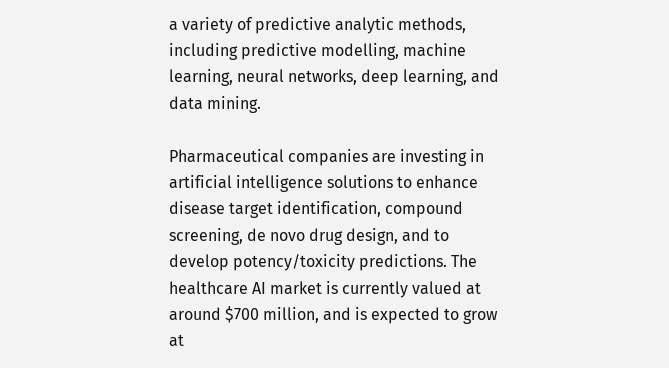a variety of predictive analytic methods, including predictive modelling, machine learning, neural networks, deep learning, and data mining.

Pharmaceutical companies are investing in artificial intelligence solutions to enhance disease target identification, compound screening, de novo drug design, and to develop potency/toxicity predictions. The healthcare AI market is currently valued at around $700 million, and is expected to grow at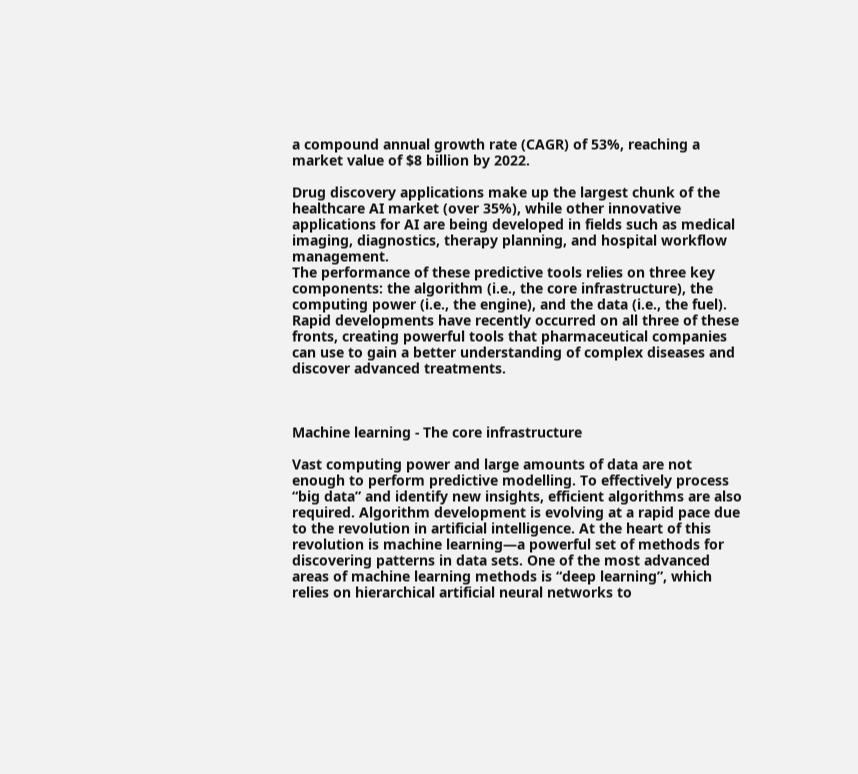a compound annual growth rate (CAGR) of 53%, reaching a market value of $8 billion by 2022.

Drug discovery applications make up the largest chunk of the healthcare AI market (over 35%), while other innovative applications for AI are being developed in fields such as medical imaging, diagnostics, therapy planning, and hospital workflow management.
The performance of these predictive tools relies on three key components: the algorithm (i.e., the core infrastructure), the computing power (i.e., the engine), and the data (i.e., the fuel). Rapid developments have recently occurred on all three of these fronts, creating powerful tools that pharmaceutical companies can use to gain a better understanding of complex diseases and discover advanced treatments.



Machine learning - The core infrastructure

Vast computing power and large amounts of data are not enough to perform predictive modelling. To effectively process “big data” and identify new insights, efficient algorithms are also required. Algorithm development is evolving at a rapid pace due to the revolution in artificial intelligence. At the heart of this revolution is machine learning—a powerful set of methods for discovering patterns in data sets. One of the most advanced areas of machine learning methods is “deep learning”, which relies on hierarchical artificial neural networks to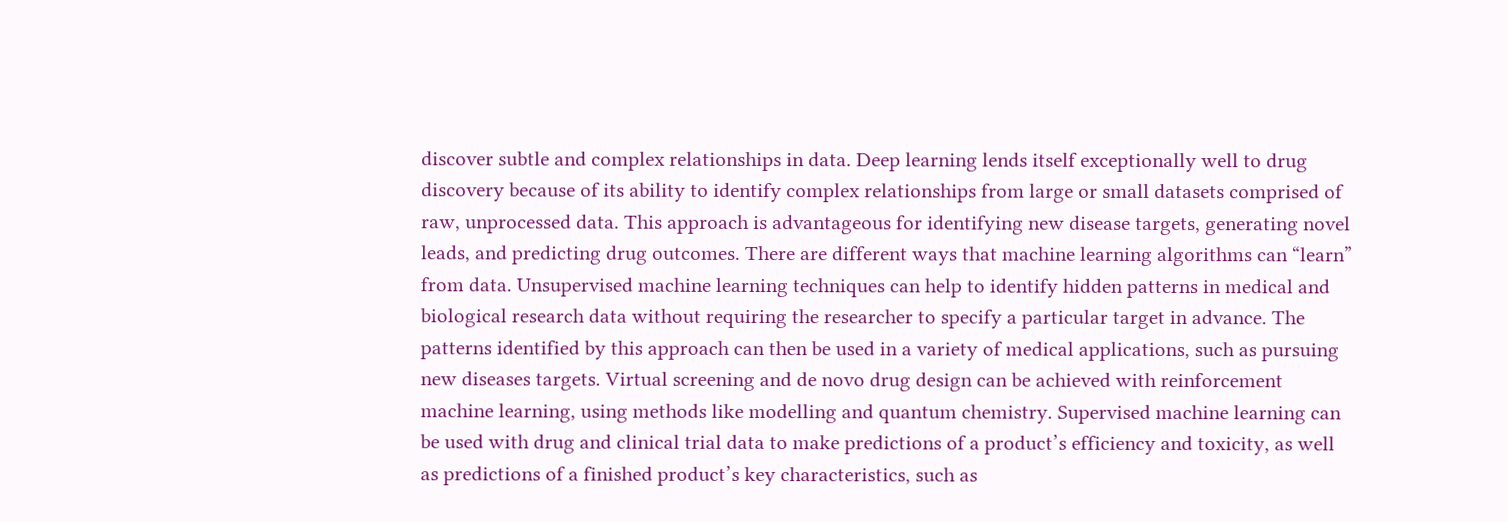discover subtle and complex relationships in data. Deep learning lends itself exceptionally well to drug discovery because of its ability to identify complex relationships from large or small datasets comprised of raw, unprocessed data. This approach is advantageous for identifying new disease targets, generating novel leads, and predicting drug outcomes. There are different ways that machine learning algorithms can “learn” from data. Unsupervised machine learning techniques can help to identify hidden patterns in medical and biological research data without requiring the researcher to specify a particular target in advance. The patterns identified by this approach can then be used in a variety of medical applications, such as pursuing new diseases targets. Virtual screening and de novo drug design can be achieved with reinforcement machine learning, using methods like modelling and quantum chemistry. Supervised machine learning can be used with drug and clinical trial data to make predictions of a product’s efficiency and toxicity, as well as predictions of a finished product’s key characteristics, such as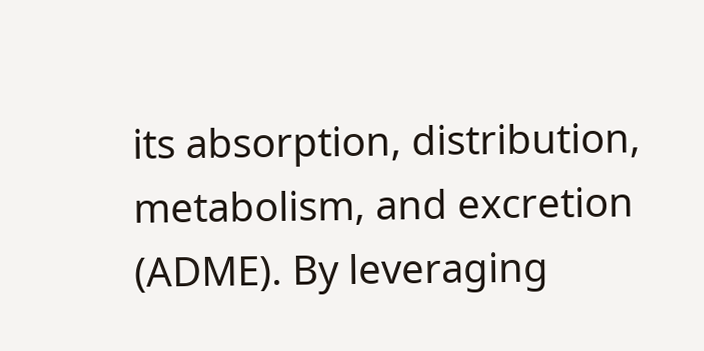its absorption, distribution, metabolism, and excretion (ADME). By leveraging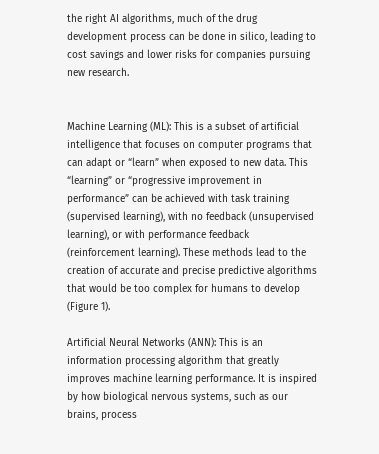the right AI algorithms, much of the drug development process can be done in silico, leading to cost savings and lower risks for companies pursuing new research.


Machine Learning (ML): This is a subset of artificial intelligence that focuses on computer programs that can adapt or “learn” when exposed to new data. This “learning” or “progressive improvement in performance” can be achieved with task training (supervised learning), with no feedback (unsupervised learning), or with performance feedback (reinforcement learning). These methods lead to the creation of accurate and precise predictive algorithms that would be too complex for humans to develop (Figure 1).

Artificial Neural Networks (ANN): This is an information processing algorithm that greatly improves machine learning performance. It is inspired by how biological nervous systems, such as our brains, process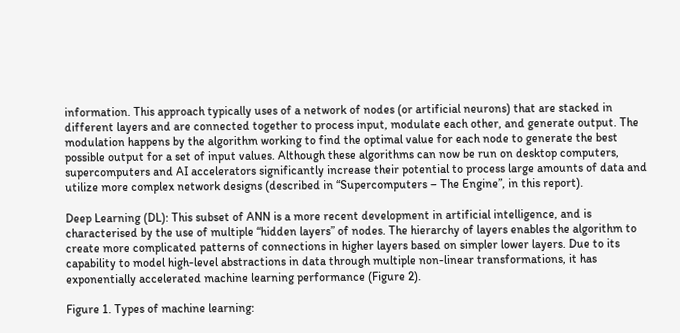information. This approach typically uses of a network of nodes (or artificial neurons) that are stacked in different layers and are connected together to process input, modulate each other, and generate output. The modulation happens by the algorithm working to find the optimal value for each node to generate the best possible output for a set of input values. Although these algorithms can now be run on desktop computers, supercomputers and AI accelerators significantly increase their potential to process large amounts of data and utilize more complex network designs (described in “Supercomputers – The Engine”, in this report).

Deep Learning (DL): This subset of ANN is a more recent development in artificial intelligence, and is characterised by the use of multiple “hidden layers” of nodes. The hierarchy of layers enables the algorithm to create more complicated patterns of connections in higher layers based on simpler lower layers. Due to its capability to model high-level abstractions in data through multiple non-linear transformations, it has exponentially accelerated machine learning performance (Figure 2).

Figure 1. Types of machine learning: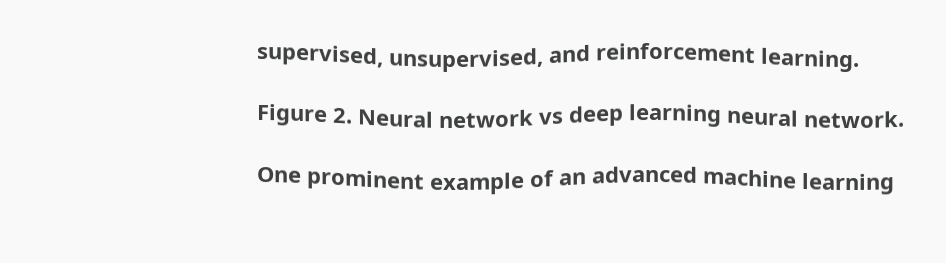supervised, unsupervised, and reinforcement learning.

Figure 2. Neural network vs deep learning neural network.

One prominent example of an advanced machine learning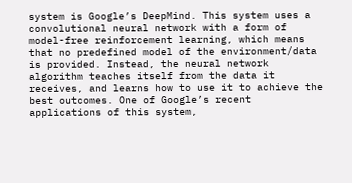system is Google’s DeepMind. This system uses a convolutional neural network with a form of model-free reinforcement learning, which means that no predefined model of the environment/data is provided. Instead, the neural network algorithm teaches itself from the data it receives, and learns how to use it to achieve the best outcomes. One of Google’s recent applications of this system,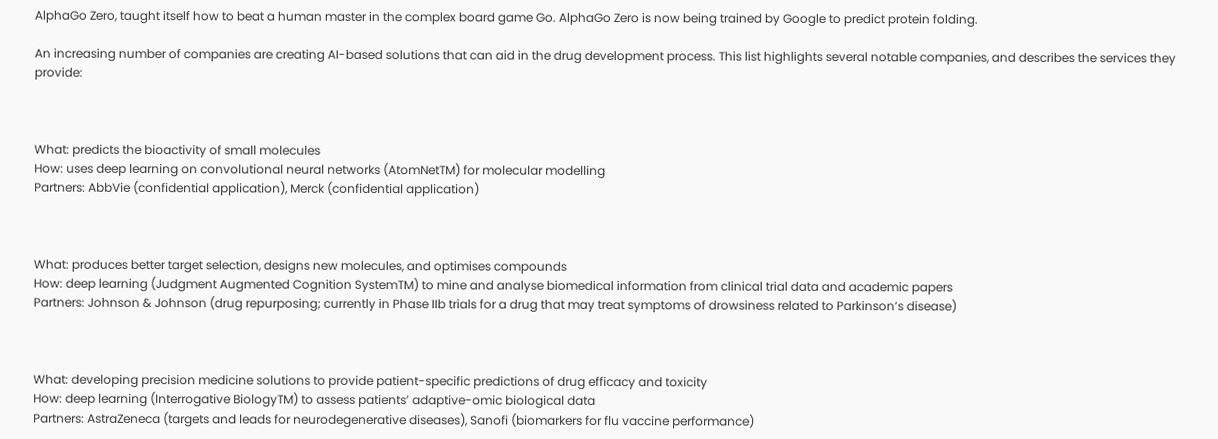AlphaGo Zero, taught itself how to beat a human master in the complex board game Go. AlphaGo Zero is now being trained by Google to predict protein folding.

An increasing number of companies are creating AI-based solutions that can aid in the drug development process. This list highlights several notable companies, and describes the services they provide:



What: predicts the bioactivity of small molecules
How: uses deep learning on convolutional neural networks (AtomNetTM) for molecular modelling
Partners: AbbVie (confidential application), Merck (confidential application)



What: produces better target selection, designs new molecules, and optimises compounds
How: deep learning (Judgment Augmented Cognition SystemTM) to mine and analyse biomedical information from clinical trial data and academic papers
Partners: Johnson & Johnson (drug repurposing; currently in Phase IIb trials for a drug that may treat symptoms of drowsiness related to Parkinson’s disease)



What: developing precision medicine solutions to provide patient-specific predictions of drug efficacy and toxicity
How: deep learning (Interrogative BiologyTM) to assess patients’ adaptive-omic biological data
Partners: AstraZeneca (targets and leads for neurodegenerative diseases), Sanofi (biomarkers for flu vaccine performance)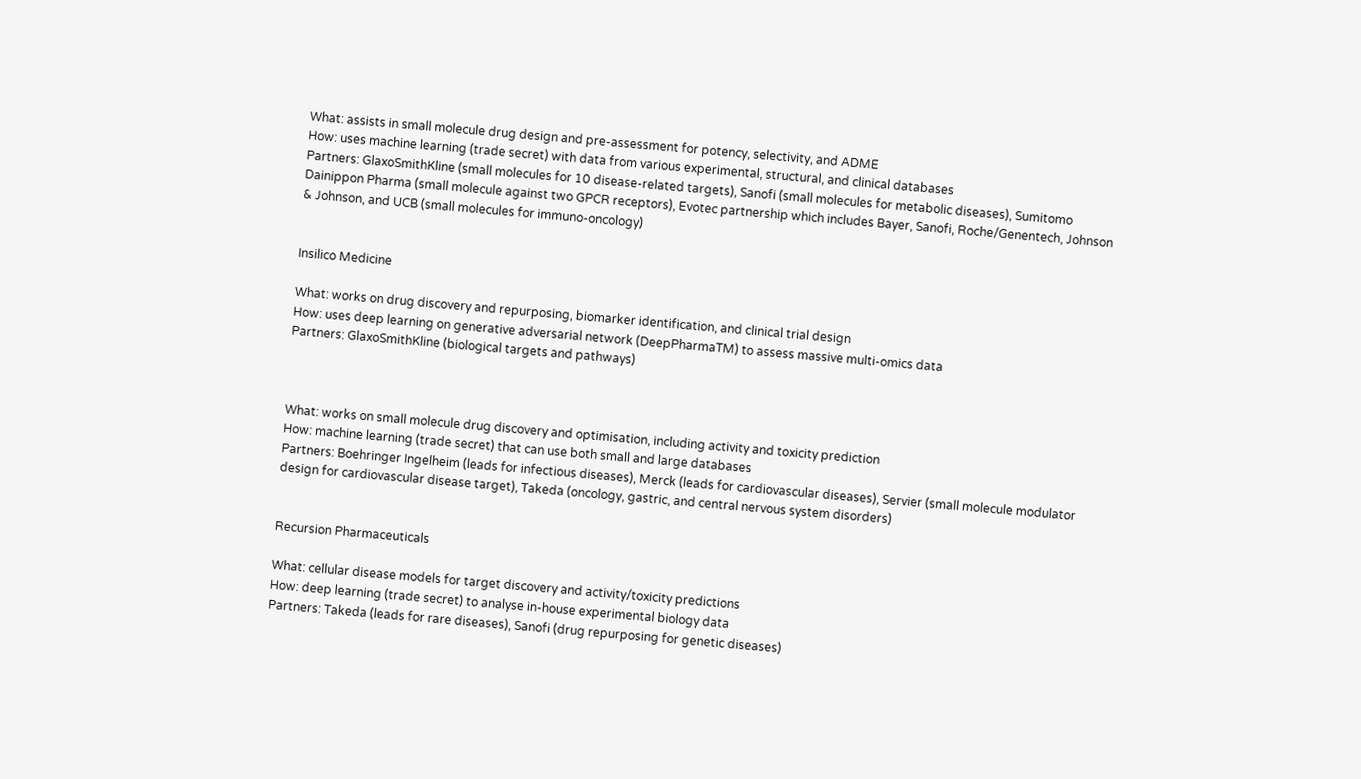What: assists in small molecule drug design and pre-assessment for potency, selectivity, and ADME
How: uses machine learning (trade secret) with data from various experimental, structural, and clinical databases
Partners: GlaxoSmithKline (small molecules for 10 disease-related targets), Sanofi (small molecules for metabolic diseases), Sumitomo Dainippon Pharma (small molecule against two GPCR receptors), Evotec partnership which includes Bayer, Sanofi, Roche/Genentech, Johnson & Johnson, and UCB (small molecules for immuno-oncology)


Insilico Medicine

What: works on drug discovery and repurposing, biomarker identification, and clinical trial design
How: uses deep learning on generative adversarial network (DeepPharmaTM) to assess massive multi-omics data
Partners: GlaxoSmithKline (biological targets and pathways)



What: works on small molecule drug discovery and optimisation, including activity and toxicity prediction
How: machine learning (trade secret) that can use both small and large databases
Partners: Boehringer Ingelheim (leads for infectious diseases), Merck (leads for cardiovascular diseases), Servier (small molecule modulator design for cardiovascular disease target), Takeda (oncology, gastric, and central nervous system disorders)


Recursion Pharmaceuticals

What: cellular disease models for target discovery and activity/toxicity predictions
How: deep learning (trade secret) to analyse in-house experimental biology data
Partners: Takeda (leads for rare diseases), Sanofi (drug repurposing for genetic diseases)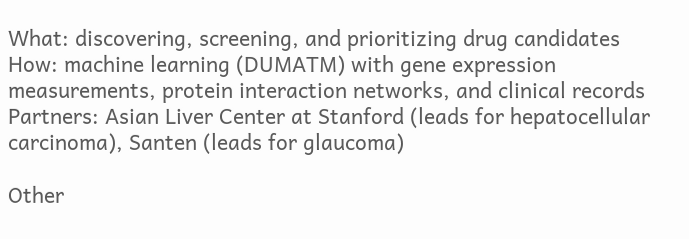What: discovering, screening, and prioritizing drug candidates
How: machine learning (DUMATM) with gene expression measurements, protein interaction networks, and clinical records
Partners: Asian Liver Center at Stanford (leads for hepatocellular carcinoma), Santen (leads for glaucoma)

Other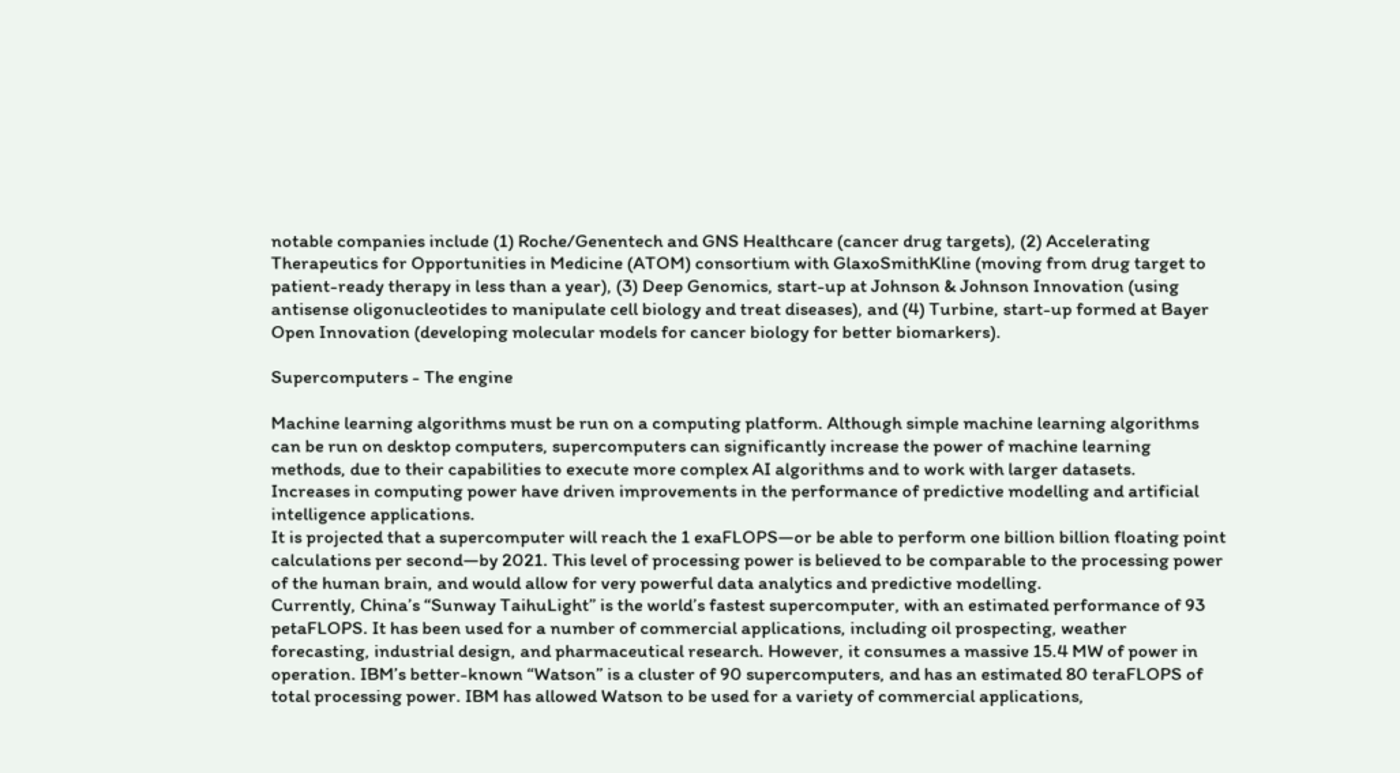notable companies include (1) Roche/Genentech and GNS Healthcare (cancer drug targets), (2) Accelerating Therapeutics for Opportunities in Medicine (ATOM) consortium with GlaxoSmithKline (moving from drug target to patient-ready therapy in less than a year), (3) Deep Genomics, start-up at Johnson & Johnson Innovation (using antisense oligonucleotides to manipulate cell biology and treat diseases), and (4) Turbine, start-up formed at Bayer Open Innovation (developing molecular models for cancer biology for better biomarkers).

Supercomputers - The engine

Machine learning algorithms must be run on a computing platform. Although simple machine learning algorithms can be run on desktop computers, supercomputers can significantly increase the power of machine learning methods, due to their capabilities to execute more complex AI algorithms and to work with larger datasets.
Increases in computing power have driven improvements in the performance of predictive modelling and artificial intelligence applications.
It is projected that a supercomputer will reach the 1 exaFLOPS—or be able to perform one billion billion floating point calculations per second—by 2021. This level of processing power is believed to be comparable to the processing power of the human brain, and would allow for very powerful data analytics and predictive modelling.
Currently, China’s “Sunway TaihuLight” is the world’s fastest supercomputer, with an estimated performance of 93 petaFLOPS. It has been used for a number of commercial applications, including oil prospecting, weather forecasting, industrial design, and pharmaceutical research. However, it consumes a massive 15.4 MW of power in operation. IBM’s better-known “Watson” is a cluster of 90 supercomputers, and has an estimated 80 teraFLOPS of total processing power. IBM has allowed Watson to be used for a variety of commercial applications,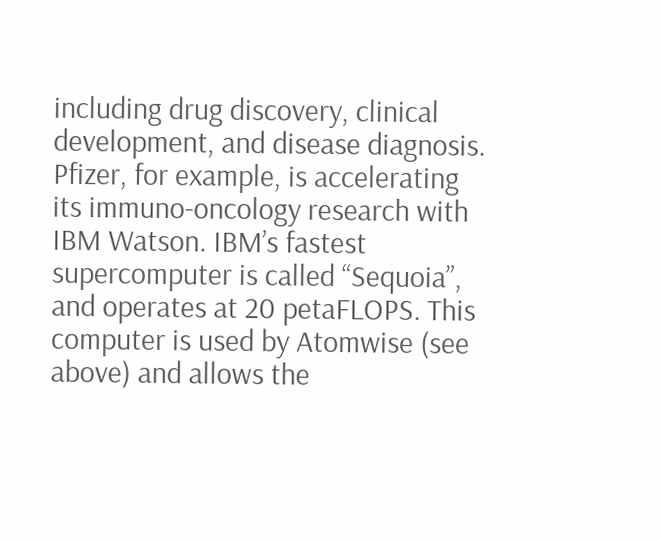including drug discovery, clinical development, and disease diagnosis. Pfizer, for example, is accelerating its immuno-oncology research with IBM Watson. IBM’s fastest supercomputer is called “Sequoia”, and operates at 20 petaFLOPS. This computer is used by Atomwise (see above) and allows the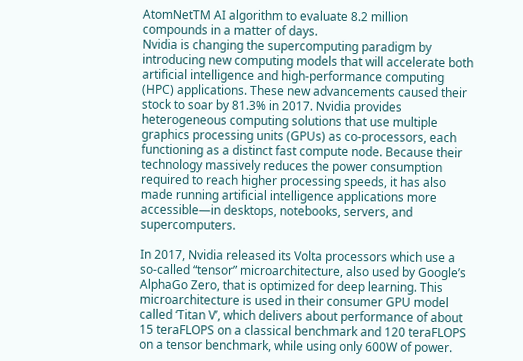AtomNetTM AI algorithm to evaluate 8.2 million compounds in a matter of days.
Nvidia is changing the supercomputing paradigm by introducing new computing models that will accelerate both artificial intelligence and high-performance computing (HPC) applications. These new advancements caused their stock to soar by 81.3% in 2017. Nvidia provides heterogeneous computing solutions that use multiple graphics processing units (GPUs) as co-processors, each functioning as a distinct fast compute node. Because their technology massively reduces the power consumption required to reach higher processing speeds, it has also made running artificial intelligence applications more accessible—in desktops, notebooks, servers, and supercomputers.

In 2017, Nvidia released its Volta processors which use a so-called “tensor” microarchitecture, also used by Google’s AlphaGo Zero, that is optimized for deep learning. This microarchitecture is used in their consumer GPU model called ‘Titan V’, which delivers about performance of about 15 teraFLOPS on a classical benchmark and 120 teraFLOPS on a tensor benchmark, while using only 600W of power.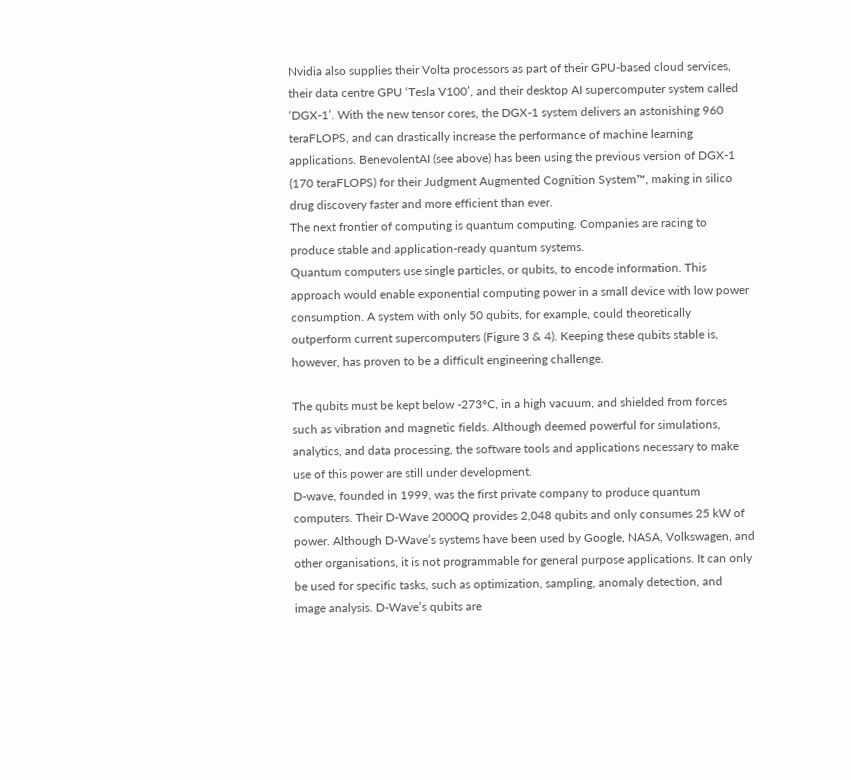Nvidia also supplies their Volta processors as part of their GPU-based cloud services, their data centre GPU ‘Tesla V100’, and their desktop AI supercomputer system called ‘DGX-1’. With the new tensor cores, the DGX-1 system delivers an astonishing 960 teraFLOPS, and can drastically increase the performance of machine learning applications. BenevolentAI (see above) has been using the previous version of DGX-1 (170 teraFLOPS) for their Judgment Augmented Cognition System™, making in silico drug discovery faster and more efficient than ever.
The next frontier of computing is quantum computing. Companies are racing to produce stable and application-ready quantum systems.
Quantum computers use single particles, or qubits, to encode information. This approach would enable exponential computing power in a small device with low power consumption. A system with only 50 qubits, for example, could theoretically outperform current supercomputers (Figure 3 & 4). Keeping these qubits stable is, however, has proven to be a difficult engineering challenge.

The qubits must be kept below -273°C, in a high vacuum, and shielded from forces such as vibration and magnetic fields. Although deemed powerful for simulations, analytics, and data processing, the software tools and applications necessary to make use of this power are still under development.
D-wave, founded in 1999, was the first private company to produce quantum computers. Their D-Wave 2000Q provides 2,048 qubits and only consumes 25 kW of power. Although D-Wave’s systems have been used by Google, NASA, Volkswagen, and other organisations, it is not programmable for general purpose applications. It can only be used for specific tasks, such as optimization, sampling, anomaly detection, and image analysis. D-Wave’s qubits are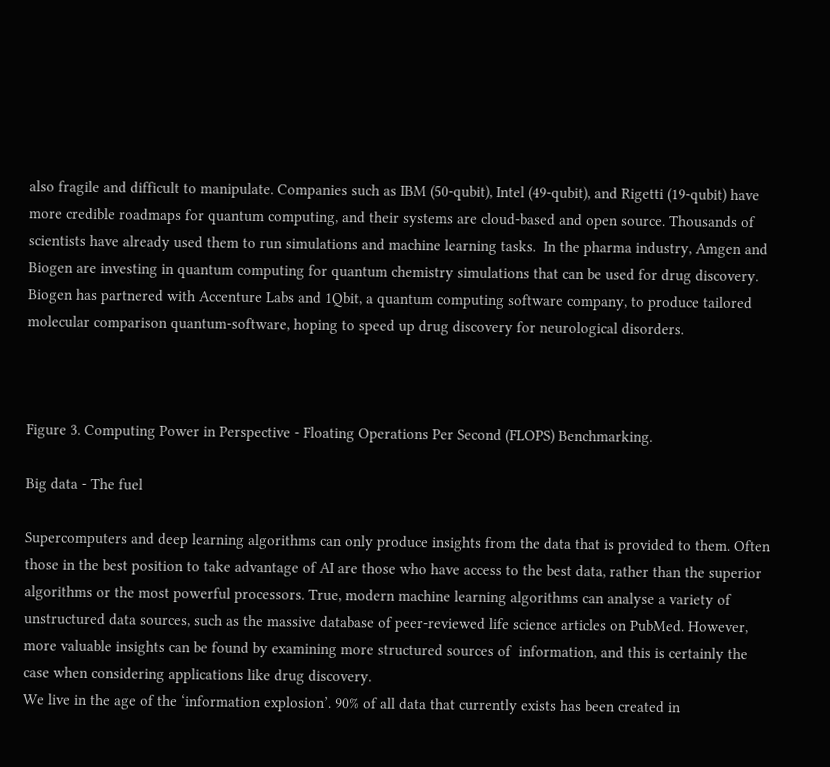also fragile and difficult to manipulate. Companies such as IBM (50-qubit), Intel (49-qubit), and Rigetti (19-qubit) have more credible roadmaps for quantum computing, and their systems are cloud-based and open source. Thousands of scientists have already used them to run simulations and machine learning tasks.  In the pharma industry, Amgen and Biogen are investing in quantum computing for quantum chemistry simulations that can be used for drug discovery. Biogen has partnered with Accenture Labs and 1Qbit, a quantum computing software company, to produce tailored molecular comparison quantum-software, hoping to speed up drug discovery for neurological disorders.



Figure 3. Computing Power in Perspective - Floating Operations Per Second (FLOPS) Benchmarking.

Big data - The fuel

Supercomputers and deep learning algorithms can only produce insights from the data that is provided to them. Often those in the best position to take advantage of AI are those who have access to the best data, rather than the superior algorithms or the most powerful processors. True, modern machine learning algorithms can analyse a variety of unstructured data sources, such as the massive database of peer-reviewed life science articles on PubMed. However, more valuable insights can be found by examining more structured sources of  information, and this is certainly the case when considering applications like drug discovery.
We live in the age of the ‘information explosion’. 90% of all data that currently exists has been created in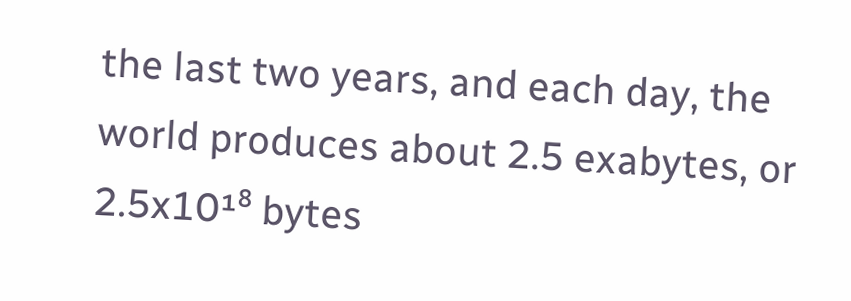the last two years, and each day, the world produces about 2.5 exabytes, or 2.5x10¹⁸ bytes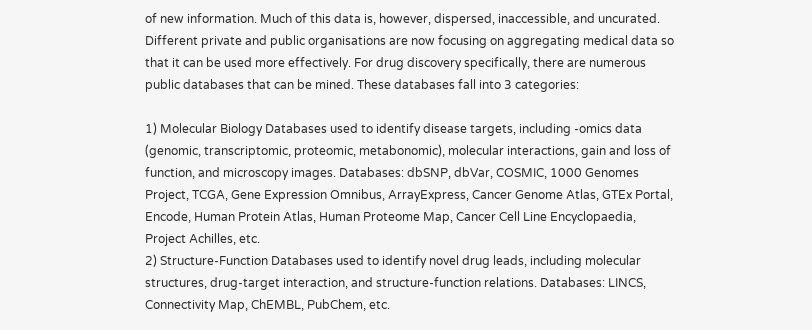of new information. Much of this data is, however, dispersed, inaccessible, and uncurated. Different private and public organisations are now focusing on aggregating medical data so that it can be used more effectively. For drug discovery specifically, there are numerous public databases that can be mined. These databases fall into 3 categories:

1) Molecular Biology Databases used to identify disease targets, including -omics data (genomic, transcriptomic, proteomic, metabonomic), molecular interactions, gain and loss of function, and microscopy images. Databases: dbSNP, dbVar, COSMIC, 1000 Genomes Project, TCGA, Gene Expression Omnibus, ArrayExpress, Cancer Genome Atlas, GTEx Portal, Encode, Human Protein Atlas, Human Proteome Map, Cancer Cell Line Encyclopaedia, Project Achilles, etc.
2) Structure-Function Databases used to identify novel drug leads, including molecular structures, drug-target interaction, and structure-function relations. Databases: LINCS, Connectivity Map, ChEMBL, PubChem, etc.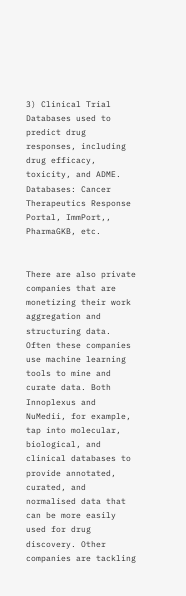3) Clinical Trial Databases used to predict drug responses, including drug efficacy, toxicity, and ADME. Databases: Cancer Therapeutics Response Portal, ImmPort,, PharmaGKB, etc.


There are also private companies that are monetizing their work aggregation and structuring data. Often these companies use machine learning tools to mine and curate data. Both Innoplexus and NuMedii, for example, tap into molecular, biological, and clinical databases to provide annotated, curated, and normalised data that can be more easily used for drug discovery. Other companies are tackling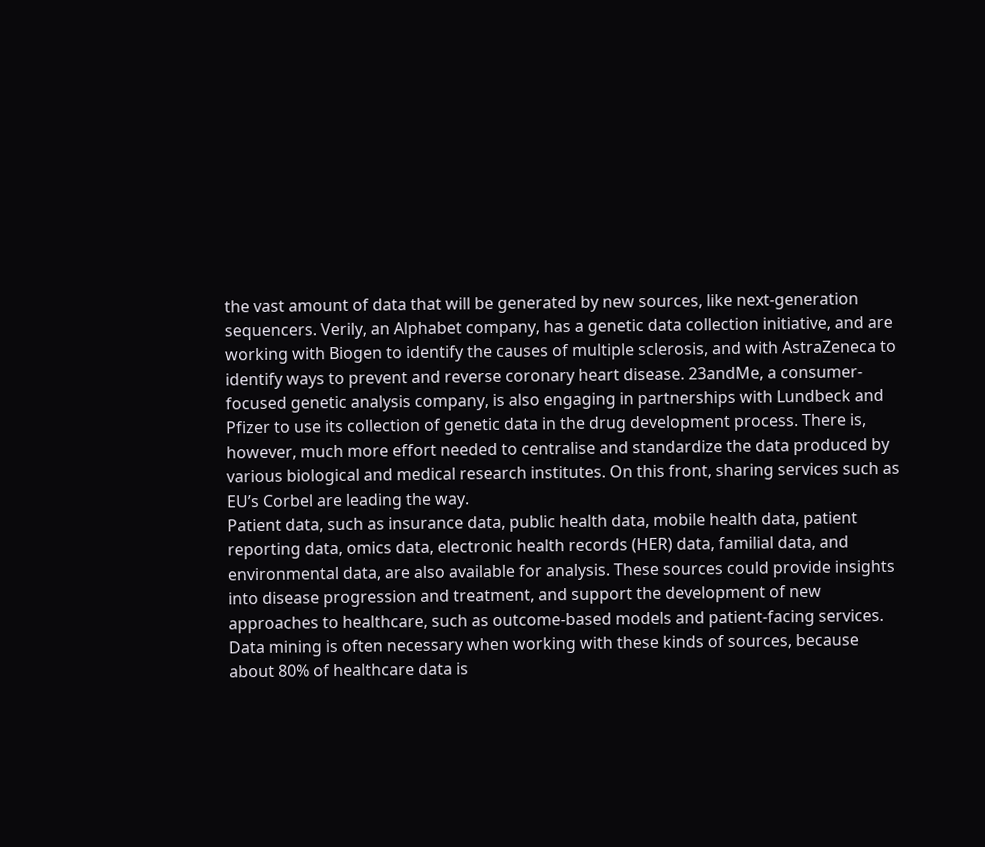the vast amount of data that will be generated by new sources, like next-generation sequencers. Verily, an Alphabet company, has a genetic data collection initiative, and are working with Biogen to identify the causes of multiple sclerosis, and with AstraZeneca to identify ways to prevent and reverse coronary heart disease. 23andMe, a consumer-focused genetic analysis company, is also engaging in partnerships with Lundbeck and Pfizer to use its collection of genetic data in the drug development process. There is, however, much more effort needed to centralise and standardize the data produced by various biological and medical research institutes. On this front, sharing services such as EU’s Corbel are leading the way.
Patient data, such as insurance data, public health data, mobile health data, patient reporting data, omics data, electronic health records (HER) data, familial data, and environmental data, are also available for analysis. These sources could provide insights into disease progression and treatment, and support the development of new approaches to healthcare, such as outcome-based models and patient-facing services. Data mining is often necessary when working with these kinds of sources, because about 80% of healthcare data is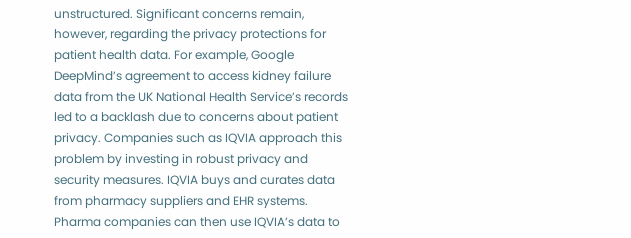unstructured. Significant concerns remain, however, regarding the privacy protections for patient health data. For example, Google DeepMind’s agreement to access kidney failure data from the UK National Health Service’s records led to a backlash due to concerns about patient privacy. Companies such as IQVIA approach this problem by investing in robust privacy and security measures. IQVIA buys and curates data from pharmacy suppliers and EHR systems. Pharma companies can then use IQVIA’s data to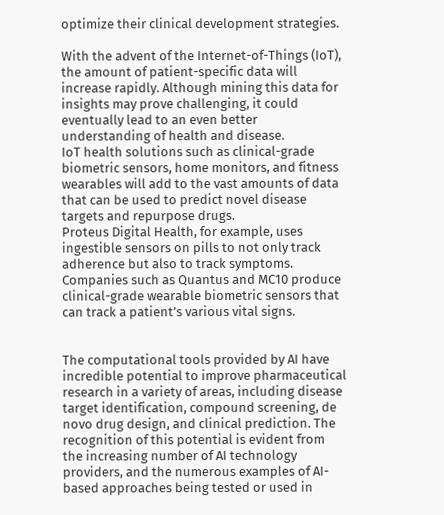optimize their clinical development strategies.

With the advent of the Internet-of-Things (IoT), the amount of patient-specific data will increase rapidly. Although mining this data for insights may prove challenging, it could eventually lead to an even better understanding of health and disease.
IoT health solutions such as clinical-grade biometric sensors, home monitors, and fitness wearables will add to the vast amounts of data that can be used to predict novel disease targets and repurpose drugs.
Proteus Digital Health, for example, uses ingestible sensors on pills to not only track adherence but also to track symptoms. Companies such as Quantus and MC10 produce clinical-grade wearable biometric sensors that can track a patient’s various vital signs.


The computational tools provided by AI have incredible potential to improve pharmaceutical research in a variety of areas, including disease target identification, compound screening, de novo drug design, and clinical prediction. The recognition of this potential is evident from the increasing number of AI technology providers, and the numerous examples of AI-based approaches being tested or used in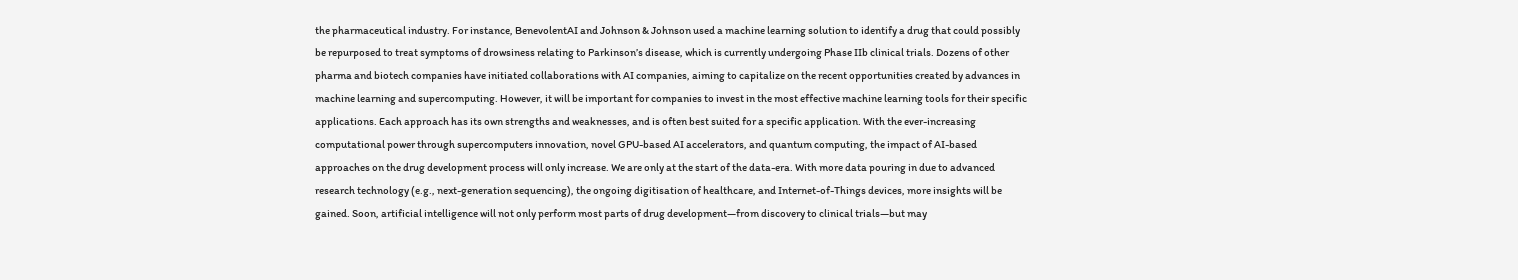the pharmaceutical industry. For instance, BenevolentAI and Johnson & Johnson used a machine learning solution to identify a drug that could possibly be repurposed to treat symptoms of drowsiness relating to Parkinson’s disease, which is currently undergoing Phase IIb clinical trials. Dozens of other pharma and biotech companies have initiated collaborations with AI companies, aiming to capitalize on the recent opportunities created by advances in machine learning and supercomputing. However, it will be important for companies to invest in the most effective machine learning tools for their specific applications. Each approach has its own strengths and weaknesses, and is often best suited for a specific application. With the ever-increasing computational power through supercomputers innovation, novel GPU-based AI accelerators, and quantum computing, the impact of AI-based approaches on the drug development process will only increase. We are only at the start of the data-era. With more data pouring in due to advanced research technology (e.g., next-generation sequencing), the ongoing digitisation of healthcare, and Internet-of-Things devices, more insights will be gained. Soon, artificial intelligence will not only perform most parts of drug development—from discovery to clinical trials—but may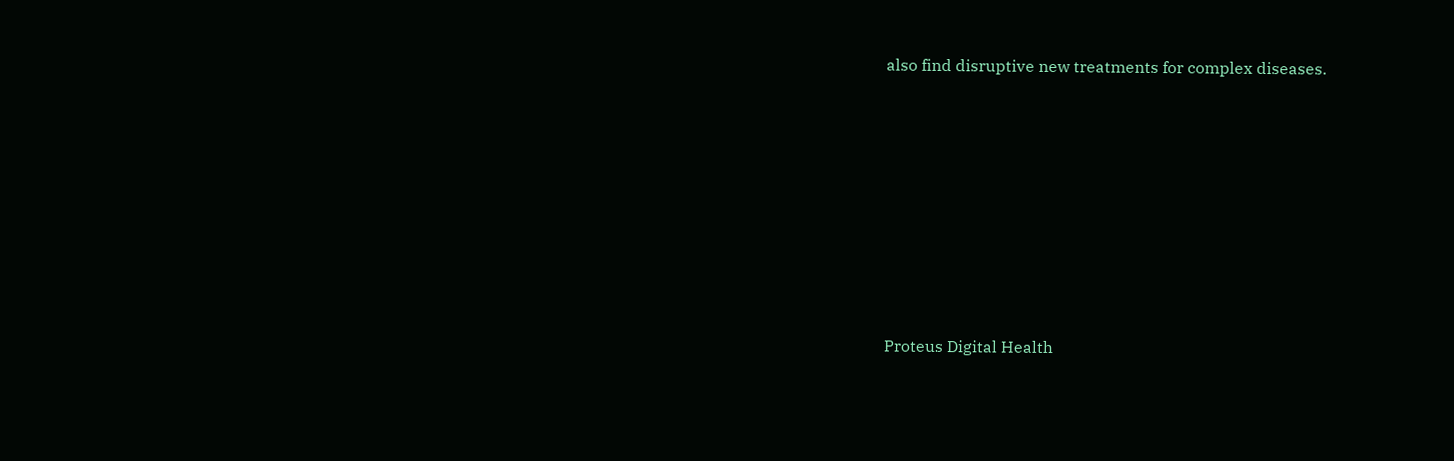also find disruptive new treatments for complex diseases.










Proteus Digital Health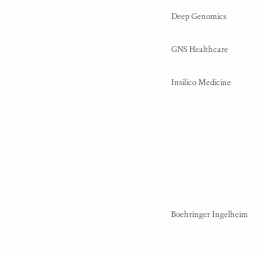Deep Genomics


GNS Healthcare


Insilico Medicine











Boehringer Ingelheim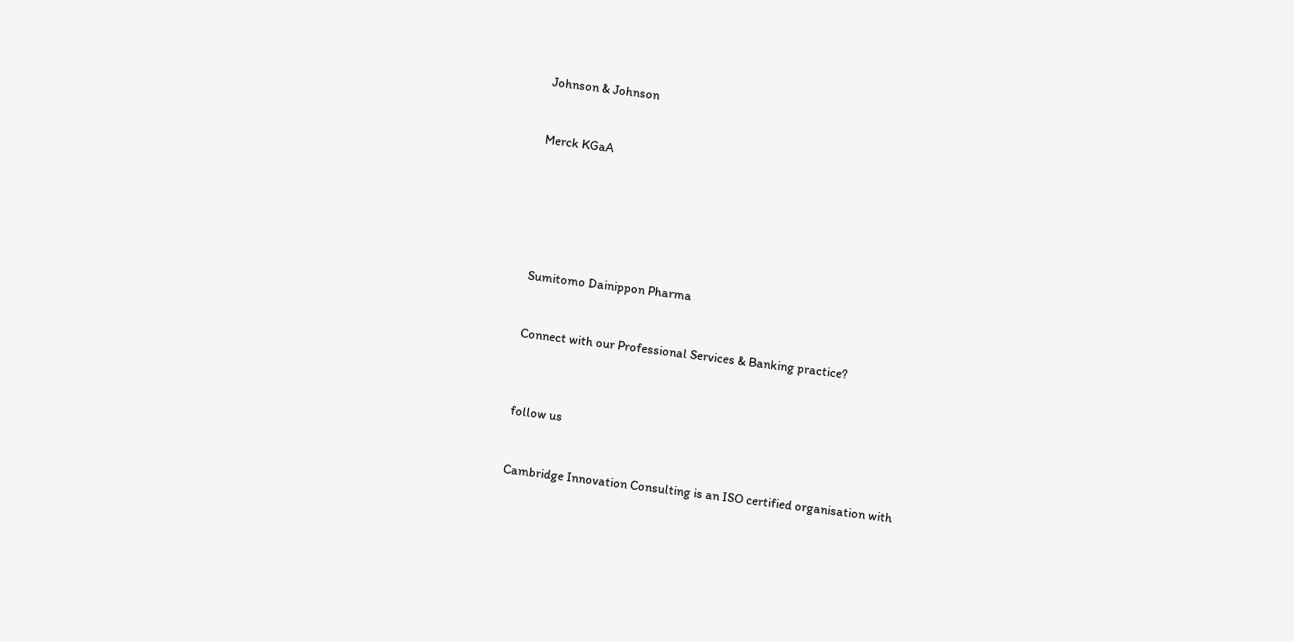Johnson & Johnson


Merck KGaA






Sumitomo Dainippon Pharma


Connect with our Professional Services & Banking practice?



follow us


Cambridge Innovation Consulting is an ISO certified organisation with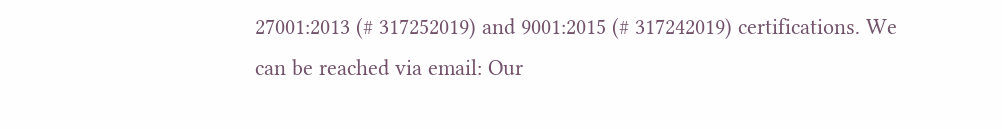27001:2013 (# 317252019) and 9001:2015 (# 317242019) certifications. We can be reached via email: Our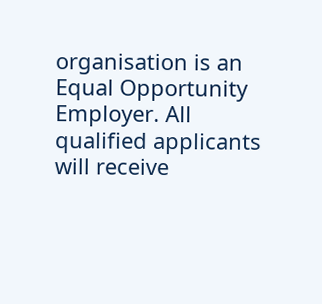organisation is an Equal Opportunity Employer. All qualified applicants will receive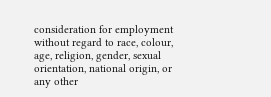consideration for employment without regard to race, colour, age, religion, gender, sexual orientation, national origin, or any other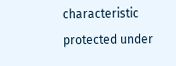characteristic protected under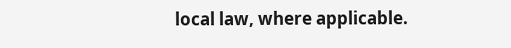local law, where applicable.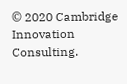© 2020 Cambridge Innovation Consulting.